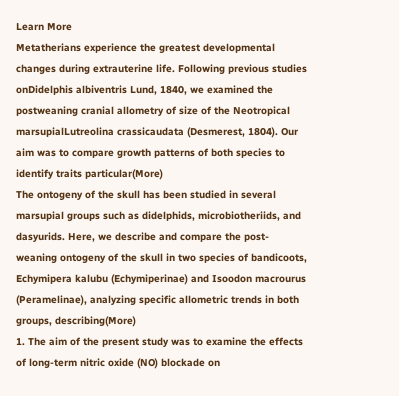Learn More
Metatherians experience the greatest developmental changes during extrauterine life. Following previous studies onDidelphis albiventris Lund, 1840, we examined the postweaning cranial allometry of size of the Neotropical marsupialLutreolina crassicaudata (Desmerest, 1804). Our aim was to compare growth patterns of both species to identify traits particular(More)
The ontogeny of the skull has been studied in several marsupial groups such as didelphids, microbiotheriids, and dasyurids. Here, we describe and compare the post-weaning ontogeny of the skull in two species of bandicoots, Echymipera kalubu (Echymiperinae) and Isoodon macrourus (Peramelinae), analyzing specific allometric trends in both groups, describing(More)
1. The aim of the present study was to examine the effects of long-term nitric oxide (NO) blockade on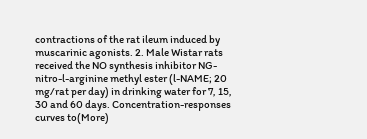contractions of the rat ileum induced by muscarinic agonists. 2. Male Wistar rats received the NO synthesis inhibitor NG-nitro-l-arginine methyl ester (l-NAME; 20 mg/rat per day) in drinking water for 7, 15, 30 and 60 days. Concentration-responses curves to(More)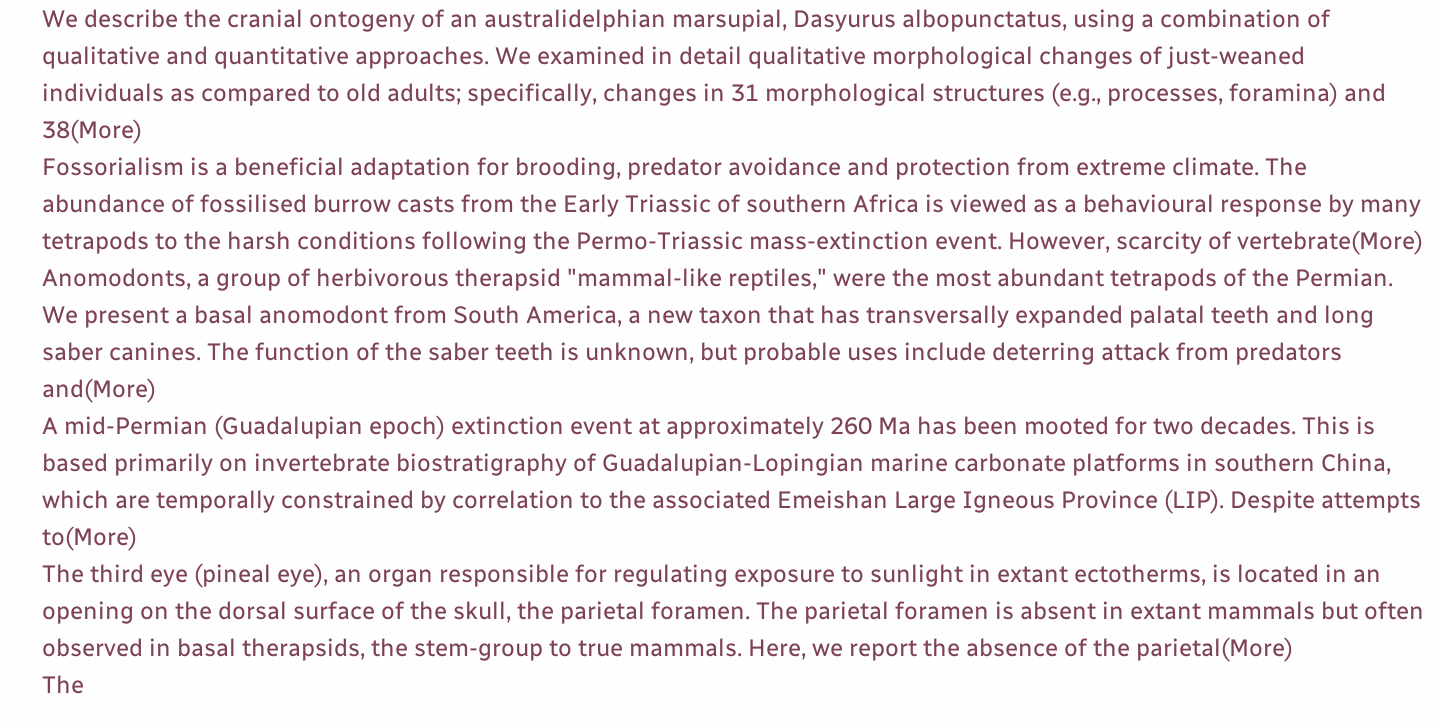We describe the cranial ontogeny of an australidelphian marsupial, Dasyurus albopunctatus, using a combination of qualitative and quantitative approaches. We examined in detail qualitative morphological changes of just-weaned individuals as compared to old adults; specifically, changes in 31 morphological structures (e.g., processes, foramina) and 38(More)
Fossorialism is a beneficial adaptation for brooding, predator avoidance and protection from extreme climate. The abundance of fossilised burrow casts from the Early Triassic of southern Africa is viewed as a behavioural response by many tetrapods to the harsh conditions following the Permo-Triassic mass-extinction event. However, scarcity of vertebrate(More)
Anomodonts, a group of herbivorous therapsid "mammal-like reptiles," were the most abundant tetrapods of the Permian. We present a basal anomodont from South America, a new taxon that has transversally expanded palatal teeth and long saber canines. The function of the saber teeth is unknown, but probable uses include deterring attack from predators and(More)
A mid-Permian (Guadalupian epoch) extinction event at approximately 260 Ma has been mooted for two decades. This is based primarily on invertebrate biostratigraphy of Guadalupian-Lopingian marine carbonate platforms in southern China, which are temporally constrained by correlation to the associated Emeishan Large Igneous Province (LIP). Despite attempts to(More)
The third eye (pineal eye), an organ responsible for regulating exposure to sunlight in extant ectotherms, is located in an opening on the dorsal surface of the skull, the parietal foramen. The parietal foramen is absent in extant mammals but often observed in basal therapsids, the stem-group to true mammals. Here, we report the absence of the parietal(More)
The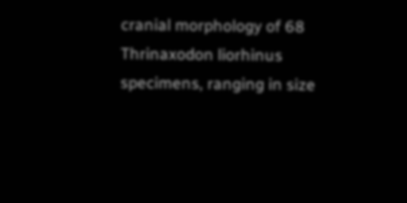cranial morphology of 68 Thrinaxodon liorhinus specimens, ranging in size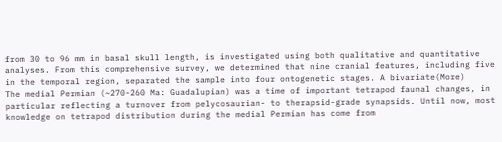from 30 to 96 mm in basal skull length, is investigated using both qualitative and quantitative analyses. From this comprehensive survey, we determined that nine cranial features, including five in the temporal region, separated the sample into four ontogenetic stages. A bivariate(More)
The medial Permian (~270-260 Ma: Guadalupian) was a time of important tetrapod faunal changes, in particular reflecting a turnover from pelycosaurian- to therapsid-grade synapsids. Until now, most knowledge on tetrapod distribution during the medial Permian has come from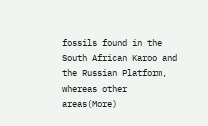fossils found in the South African Karoo and the Russian Platform, whereas other areas(More)